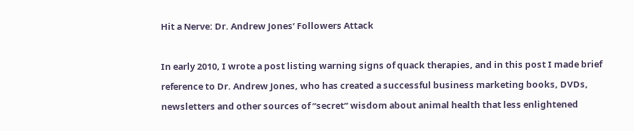Hit a Nerve: Dr. Andrew Jones’ Followers Attack

In early 2010, I wrote a post listing warning signs of quack therapies, and in this post I made brief reference to Dr. Andrew Jones, who has created a successful business marketing books, DVDs, newsletters and other sources of “secret” wisdom about animal health that less enlightened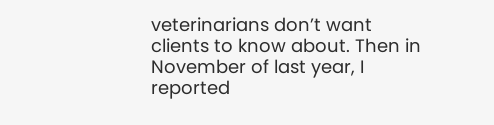veterinarians don’t want clients to know about. Then in November of last year, I reported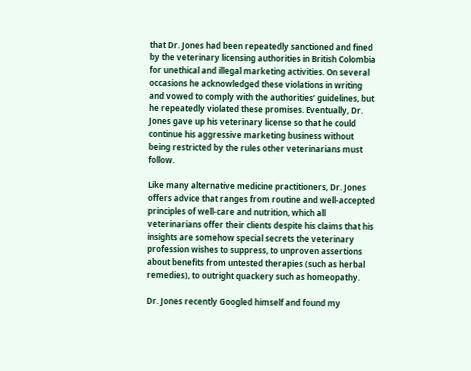that Dr. Jones had been repeatedly sanctioned and fined by the veterinary licensing authorities in British Colombia for unethical and illegal marketing activities. On several occasions he acknowledged these violations in writing and vowed to comply with the authorities’ guidelines, but he repeatedly violated these promises. Eventually, Dr. Jones gave up his veterinary license so that he could continue his aggressive marketing business without being restricted by the rules other veterinarians must follow.

Like many alternative medicine practitioners, Dr. Jones offers advice that ranges from routine and well-accepted principles of well-care and nutrition, which all veterinarians offer their clients despite his claims that his insights are somehow special secrets the veterinary profession wishes to suppress, to unproven assertions about benefits from untested therapies (such as herbal remedies), to outright quackery such as homeopathy.

Dr. Jones recently Googled himself and found my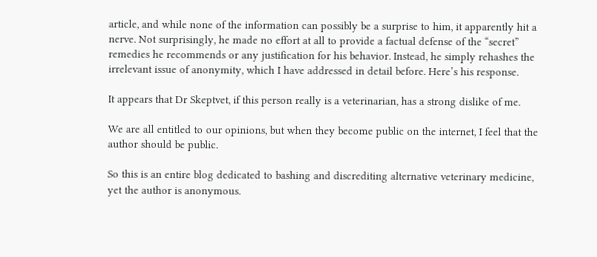article, and while none of the information can possibly be a surprise to him, it apparently hit a nerve. Not surprisingly, he made no effort at all to provide a factual defense of the “secret” remedies he recommends or any justification for his behavior. Instead, he simply rehashes the irrelevant issue of anonymity, which I have addressed in detail before. Here’s his response.

It appears that Dr Skeptvet, if this person really is a veterinarian, has a strong dislike of me.

We are all entitled to our opinions, but when they become public on the internet, I feel that the author should be public.

So this is an entire blog dedicated to bashing and discrediting alternative veterinary medicine, yet the author is anonymous.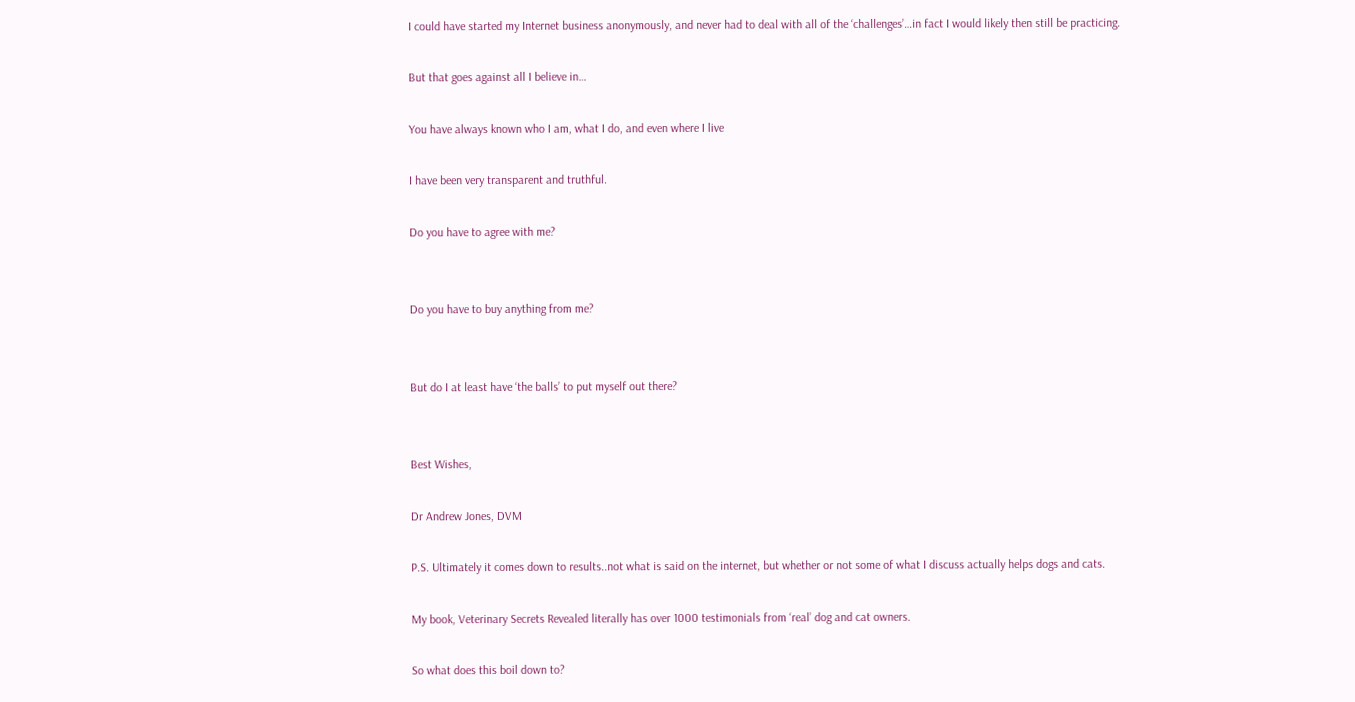I could have started my Internet business anonymously, and never had to deal with all of the ‘challenges’…in fact I would likely then still be practicing.

But that goes against all I believe in…

You have always known who I am, what I do, and even where I live

I have been very transparent and truthful.

Do you have to agree with me?


Do you have to buy anything from me?


But do I at least have ‘the balls’ to put myself out there?


Best Wishes,

Dr Andrew Jones, DVM

P.S. Ultimately it comes down to results..not what is said on the internet, but whether or not some of what I discuss actually helps dogs and cats.

My book, Veterinary Secrets Revealed literally has over 1000 testimonials from ‘real’ dog and cat owners.

So what does this boil down to?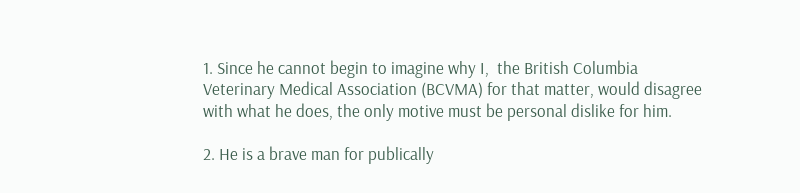1. Since he cannot begin to imagine why I,  the British Columbia Veterinary Medical Association (BCVMA) for that matter, would disagree with what he does, the only motive must be personal dislike for him.

2. He is a brave man for publically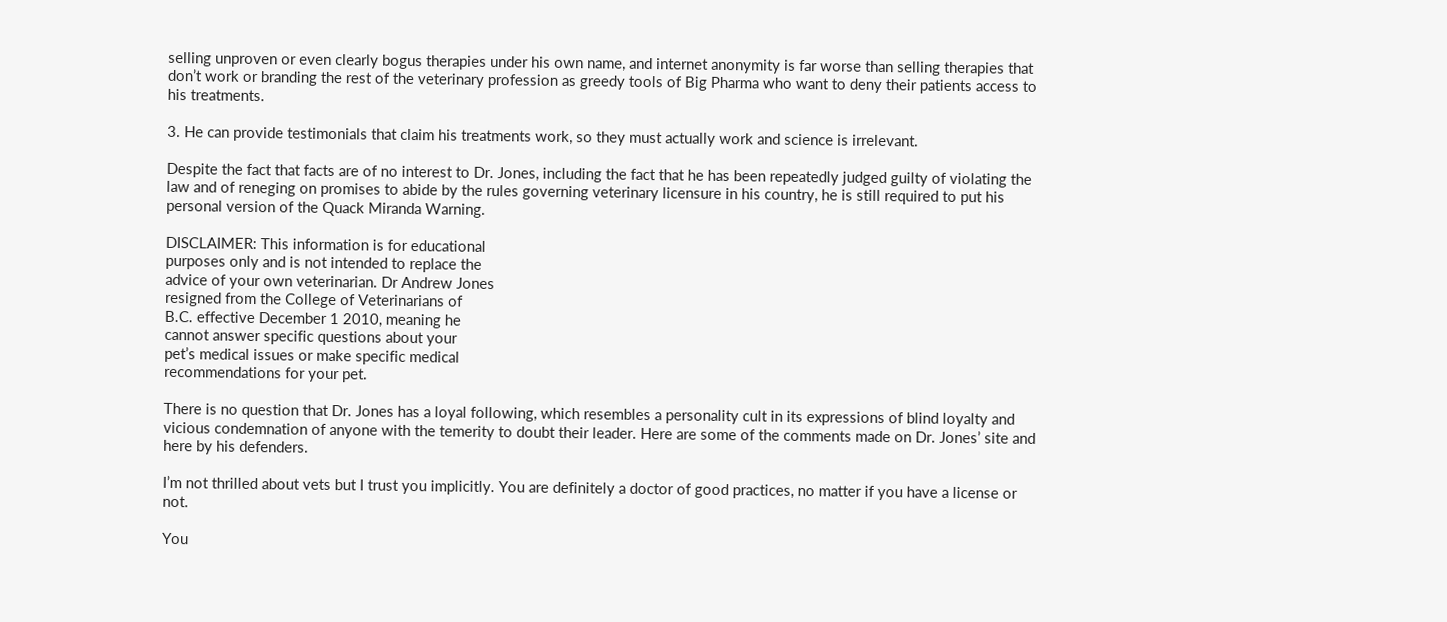selling unproven or even clearly bogus therapies under his own name, and internet anonymity is far worse than selling therapies that don’t work or branding the rest of the veterinary profession as greedy tools of Big Pharma who want to deny their patients access to his treatments.

3. He can provide testimonials that claim his treatments work, so they must actually work and science is irrelevant.

Despite the fact that facts are of no interest to Dr. Jones, including the fact that he has been repeatedly judged guilty of violating the law and of reneging on promises to abide by the rules governing veterinary licensure in his country, he is still required to put his personal version of the Quack Miranda Warning.

DISCLAIMER: This information is for educational
purposes only and is not intended to replace the
advice of your own veterinarian. Dr Andrew Jones
resigned from the College of Veterinarians of
B.C. effective December 1 2010, meaning he
cannot answer specific questions about your
pet’s medical issues or make specific medical
recommendations for your pet.

There is no question that Dr. Jones has a loyal following, which resembles a personality cult in its expressions of blind loyalty and vicious condemnation of anyone with the temerity to doubt their leader. Here are some of the comments made on Dr. Jones’ site and here by his defenders.

I’m not thrilled about vets but I trust you implicitly. You are definitely a doctor of good practices, no matter if you have a license or not.

You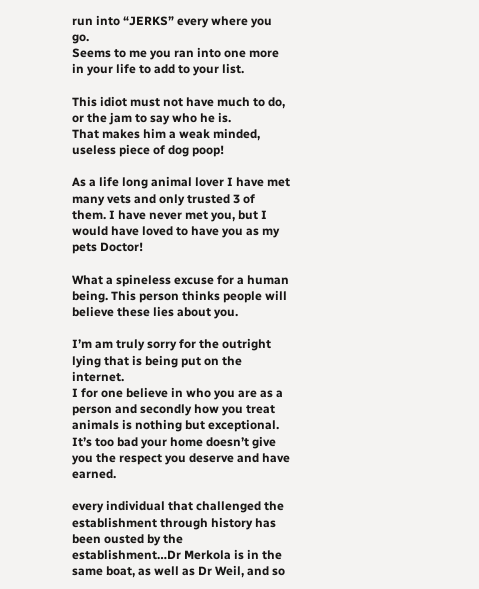run into “JERKS” every where you go.
Seems to me you ran into one more in your life to add to your list.

This idiot must not have much to do, or the jam to say who he is.
That makes him a weak minded, useless piece of dog poop!

As a life long animal lover I have met many vets and only trusted 3 of them. I have never met you, but I would have loved to have you as my pets Doctor!

What a spineless excuse for a human being. This person thinks people will believe these lies about you.

I’m am truly sorry for the outright lying that is being put on the internet.
I for one believe in who you are as a person and secondly how you treat animals is nothing but exceptional. It’s too bad your home doesn’t give you the respect you deserve and have earned.

every individual that challenged the establishment through history has been ousted by the establishment…Dr Merkola is in the same boat, as well as Dr Weil, and so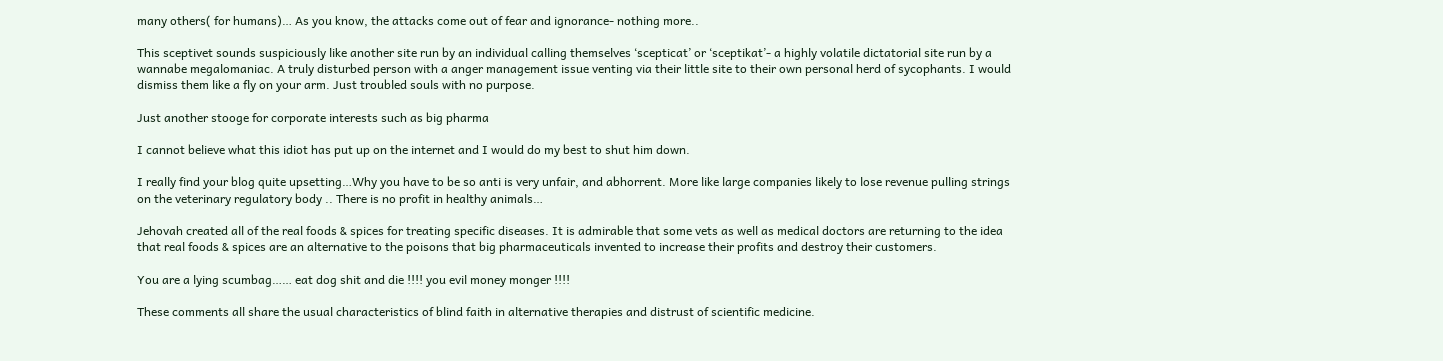many others( for humans)… As you know, the attacks come out of fear and ignorance- nothing more..

This sceptivet sounds suspiciously like another site run by an individual calling themselves ‘scepticat’ or ‘sceptikat’- a highly volatile dictatorial site run by a wannabe megalomaniac. A truly disturbed person with a anger management issue venting via their little site to their own personal herd of sycophants. I would dismiss them like a fly on your arm. Just troubled souls with no purpose.

Just another stooge for corporate interests such as big pharma

I cannot believe what this idiot has put up on the internet and I would do my best to shut him down.

I really find your blog quite upsetting…Why you have to be so anti is very unfair, and abhorrent. More like large companies likely to lose revenue pulling strings on the veterinary regulatory body .. There is no profit in healthy animals…

Jehovah created all of the real foods & spices for treating specific diseases. It is admirable that some vets as well as medical doctors are returning to the idea that real foods & spices are an alternative to the poisons that big pharmaceuticals invented to increase their profits and destroy their customers.

You are a lying scumbag…… eat dog shit and die !!!! you evil money monger !!!!

These comments all share the usual characteristics of blind faith in alternative therapies and distrust of scientific medicine.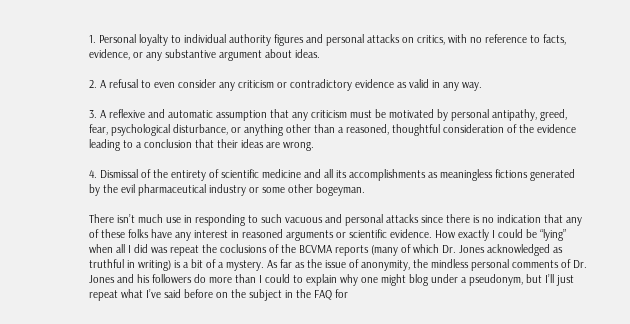1. Personal loyalty to individual authority figures and personal attacks on critics, with no reference to facts, evidence, or any substantive argument about ideas.

2. A refusal to even consider any criticism or contradictory evidence as valid in any way.

3. A reflexive and automatic assumption that any criticism must be motivated by personal antipathy, greed, fear, psychological disturbance, or anything other than a reasoned, thoughtful consideration of the evidence leading to a conclusion that their ideas are wrong.

4. Dismissal of the entirety of scientific medicine and all its accomplishments as meaningless fictions generated by the evil pharmaceutical industry or some other bogeyman.

There isn’t much use in responding to such vacuous and personal attacks since there is no indication that any of these folks have any interest in reasoned arguments or scientific evidence. How exactly I could be “lying” when all I did was repeat the coclusions of the BCVMA reports (many of which Dr. Jones acknowledged as truthful in writing) is a bit of a mystery. As far as the issue of anonymity, the mindless personal comments of Dr. Jones and his followers do more than I could to explain why one might blog under a pseudonym, but I’ll just repeat what I’ve said before on the subject in the FAQ for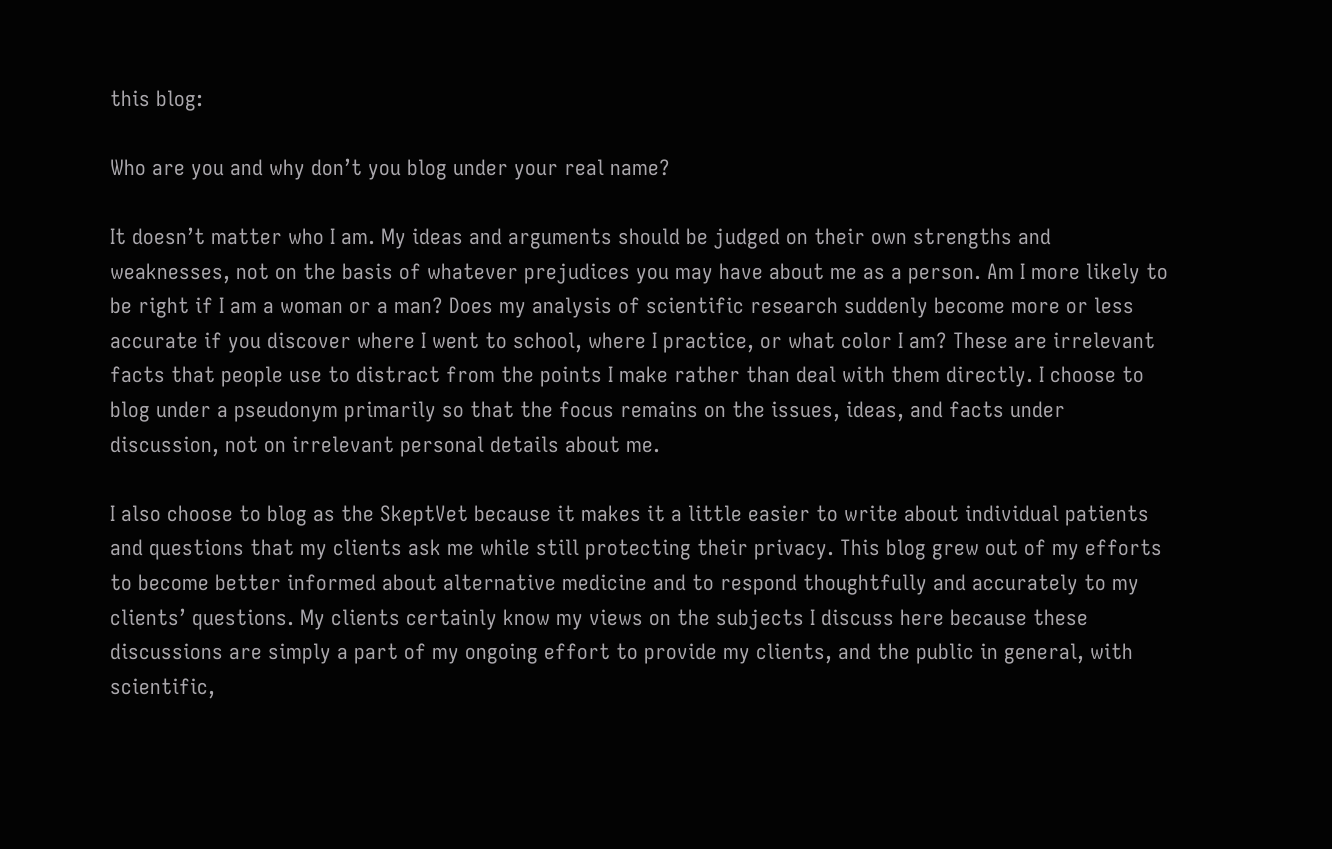this blog:

Who are you and why don’t you blog under your real name?

It doesn’t matter who I am. My ideas and arguments should be judged on their own strengths and weaknesses, not on the basis of whatever prejudices you may have about me as a person. Am I more likely to be right if I am a woman or a man? Does my analysis of scientific research suddenly become more or less accurate if you discover where I went to school, where I practice, or what color I am? These are irrelevant facts that people use to distract from the points I make rather than deal with them directly. I choose to blog under a pseudonym primarily so that the focus remains on the issues, ideas, and facts under discussion, not on irrelevant personal details about me.

I also choose to blog as the SkeptVet because it makes it a little easier to write about individual patients and questions that my clients ask me while still protecting their privacy. This blog grew out of my efforts to become better informed about alternative medicine and to respond thoughtfully and accurately to my clients’ questions. My clients certainly know my views on the subjects I discuss here because these discussions are simply a part of my ongoing effort to provide my clients, and the public in general, with scientific,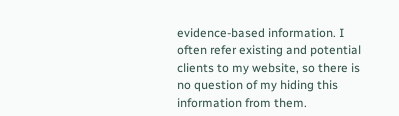evidence-based information. I often refer existing and potential clients to my website, so there is no question of my hiding this information from them.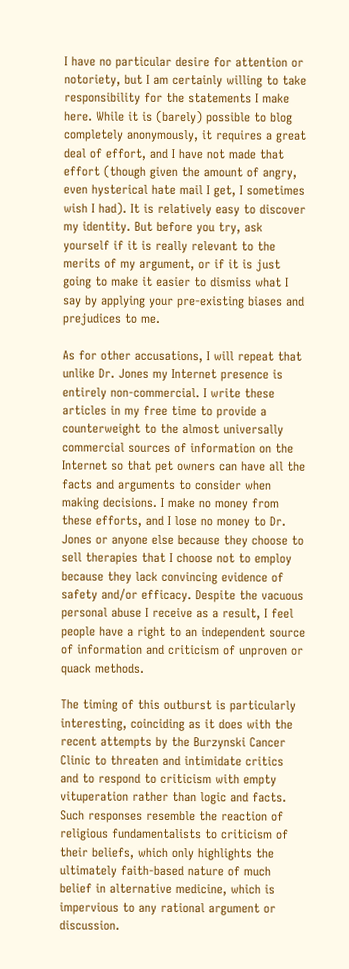I have no particular desire for attention or notoriety, but I am certainly willing to take responsibility for the statements I make here. While it is (barely) possible to blog completely anonymously, it requires a great deal of effort, and I have not made that effort (though given the amount of angry, even hysterical hate mail I get, I sometimes wish I had). It is relatively easy to discover my identity. But before you try, ask yourself if it is really relevant to the merits of my argument, or if it is just going to make it easier to dismiss what I say by applying your pre-existing biases and prejudices to me.

As for other accusations, I will repeat that unlike Dr. Jones my Internet presence is entirely non-commercial. I write these articles in my free time to provide a counterweight to the almost universally commercial sources of information on the Internet so that pet owners can have all the facts and arguments to consider when making decisions. I make no money from these efforts, and I lose no money to Dr. Jones or anyone else because they choose to sell therapies that I choose not to employ because they lack convincing evidence of safety and/or efficacy. Despite the vacuous personal abuse I receive as a result, I feel people have a right to an independent source of information and criticism of unproven or quack methods.

The timing of this outburst is particularly interesting, coinciding as it does with the recent attempts by the Burzynski Cancer Clinic to threaten and intimidate critics and to respond to criticism with empty vituperation rather than logic and facts. Such responses resemble the reaction of religious fundamentalists to criticism of their beliefs, which only highlights the ultimately faith-based nature of much belief in alternative medicine, which is impervious to any rational argument or discussion.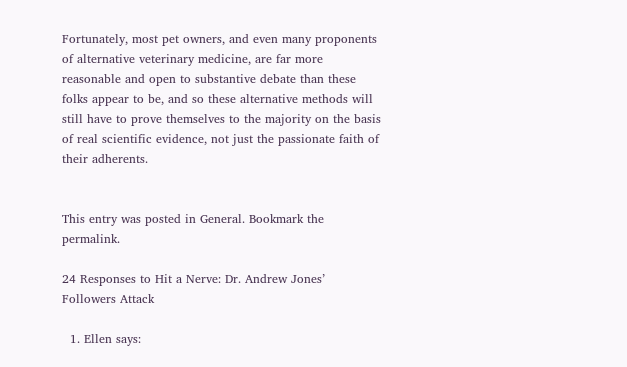Fortunately, most pet owners, and even many proponents of alternative veterinary medicine, are far more reasonable and open to substantive debate than these folks appear to be, and so these alternative methods will still have to prove themselves to the majority on the basis of real scientific evidence, not just the passionate faith of their adherents.


This entry was posted in General. Bookmark the permalink.

24 Responses to Hit a Nerve: Dr. Andrew Jones’ Followers Attack

  1. Ellen says: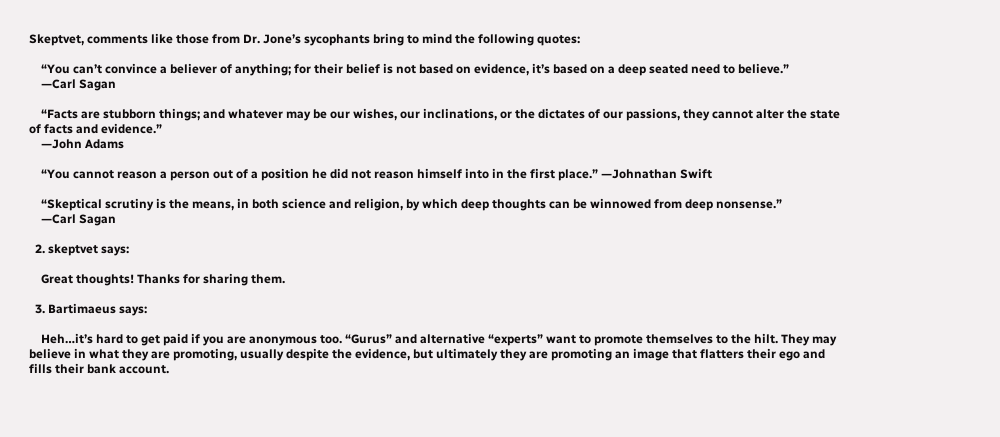Skeptvet, comments like those from Dr. Jone’s sycophants bring to mind the following quotes:

    “You can’t convince a believer of anything; for their belief is not based on evidence, it’s based on a deep seated need to believe.”
    —Carl Sagan

    “Facts are stubborn things; and whatever may be our wishes, our inclinations, or the dictates of our passions, they cannot alter the state of facts and evidence.”
    —John Adams

    “You cannot reason a person out of a position he did not reason himself into in the first place.” —Johnathan Swift

    “Skeptical scrutiny is the means, in both science and religion, by which deep thoughts can be winnowed from deep nonsense.”
    —Carl Sagan

  2. skeptvet says:

    Great thoughts! Thanks for sharing them.

  3. Bartimaeus says:

    Heh…it’s hard to get paid if you are anonymous too. “Gurus” and alternative “experts” want to promote themselves to the hilt. They may believe in what they are promoting, usually despite the evidence, but ultimately they are promoting an image that flatters their ego and fills their bank account.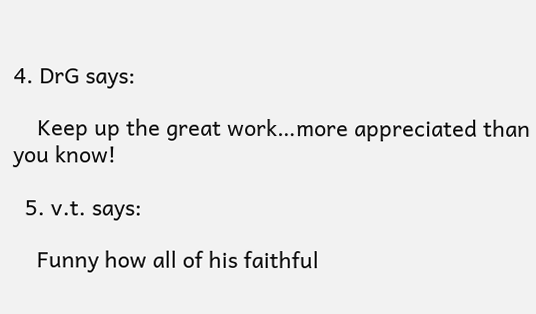4. DrG says:

    Keep up the great work…more appreciated than you know!

  5. v.t. says:

    Funny how all of his faithful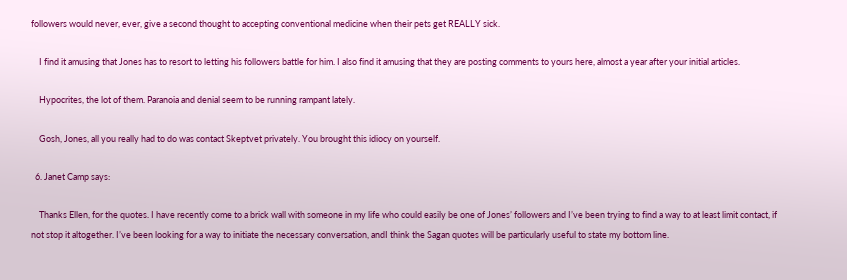followers would never, ever, give a second thought to accepting conventional medicine when their pets get REALLY sick.

    I find it amusing that Jones has to resort to letting his followers battle for him. I also find it amusing that they are posting comments to yours here, almost a year after your initial articles.

    Hypocrites, the lot of them. Paranoia and denial seem to be running rampant lately.

    Gosh, Jones, all you really had to do was contact Skeptvet privately. You brought this idiocy on yourself.

  6. Janet Camp says:

    Thanks Ellen, for the quotes. I have recently come to a brick wall with someone in my life who could easily be one of Jones’ followers and I’ve been trying to find a way to at least limit contact, if not stop it altogether. I’ve been looking for a way to initiate the necessary conversation, andI think the Sagan quotes will be particularly useful to state my bottom line.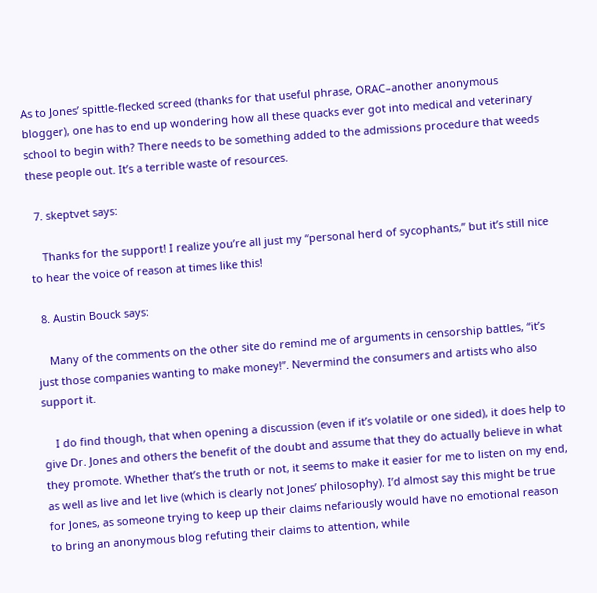As to Jones’ spittle-flecked screed (thanks for that useful phrase, ORAC–another anonymous blogger), one has to end up wondering how all these quacks ever got into medical and veterinary school to begin with? There needs to be something added to the admissions procedure that weeds these people out. It’s a terrible waste of resources.

  7. skeptvet says:

    Thanks for the support! I realize you’re all just my “personal herd of sycophants,” but it’s still nice to hear the voice of reason at times like this!

  8. Austin Bouck says:

    Many of the comments on the other site do remind me of arguments in censorship battles, “it’s just those companies wanting to make money!”. Nevermind the consumers and artists who also support it.

    I do find though, that when opening a discussion (even if it’s volatile or one sided), it does help to give Dr. Jones and others the benefit of the doubt and assume that they do actually believe in what they promote. Whether that’s the truth or not, it seems to make it easier for me to listen on my end, as well as live and let live (which is clearly not Jones’ philosophy). I’d almost say this might be true for Jones, as someone trying to keep up their claims nefariously would have no emotional reason to bring an anonymous blog refuting their claims to attention, while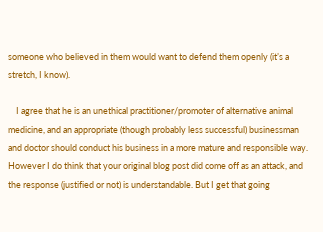someone who believed in them would want to defend them openly (it’s a stretch, I know).

    I agree that he is an unethical practitioner/promoter of alternative animal medicine, and an appropriate (though probably less successful) businessman and doctor should conduct his business in a more mature and responsible way. However I do think that your original blog post did come off as an attack, and the response (justified or not) is understandable. But I get that going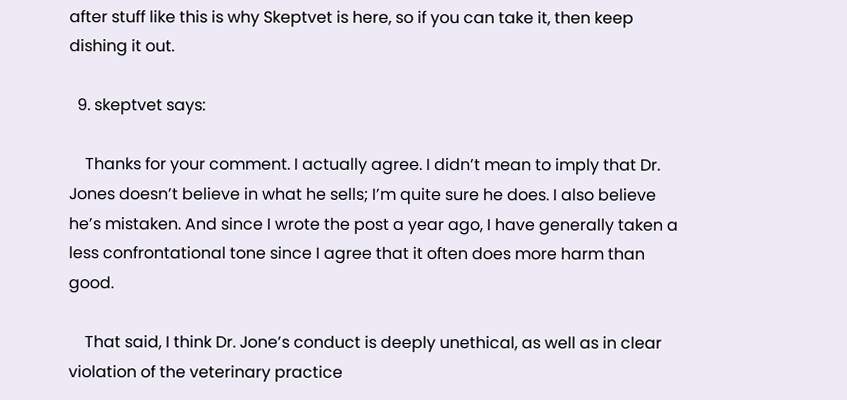after stuff like this is why Skeptvet is here, so if you can take it, then keep dishing it out.

  9. skeptvet says:

    Thanks for your comment. I actually agree. I didn’t mean to imply that Dr. Jones doesn’t believe in what he sells; I’m quite sure he does. I also believe he’s mistaken. And since I wrote the post a year ago, I have generally taken a less confrontational tone since I agree that it often does more harm than good.

    That said, I think Dr. Jone’s conduct is deeply unethical, as well as in clear violation of the veterinary practice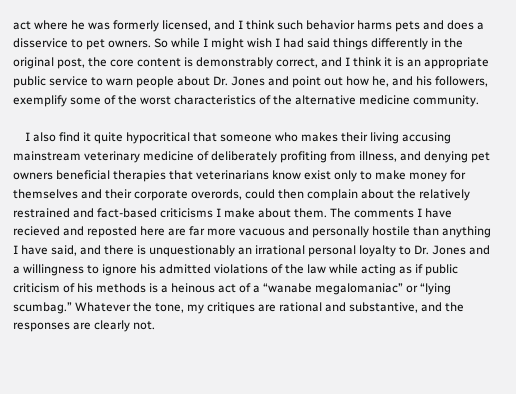act where he was formerly licensed, and I think such behavior harms pets and does a disservice to pet owners. So while I might wish I had said things differently in the original post, the core content is demonstrably correct, and I think it is an appropriate public service to warn people about Dr. Jones and point out how he, and his followers, exemplify some of the worst characteristics of the alternative medicine community.

    I also find it quite hypocritical that someone who makes their living accusing mainstream veterinary medicine of deliberately profiting from illness, and denying pet owners beneficial therapies that veterinarians know exist only to make money for themselves and their corporate overords, could then complain about the relatively restrained and fact-based criticisms I make about them. The comments I have recieved and reposted here are far more vacuous and personally hostile than anything I have said, and there is unquestionably an irrational personal loyalty to Dr. Jones and a willingness to ignore his admitted violations of the law while acting as if public criticism of his methods is a heinous act of a “wanabe megalomaniac” or “lying scumbag.” Whatever the tone, my critiques are rational and substantive, and the responses are clearly not.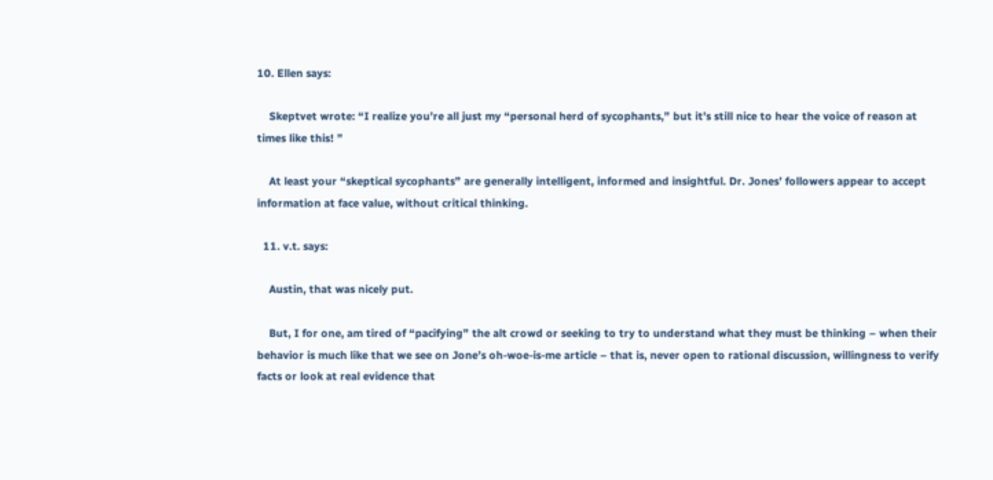10. Ellen says:

    Skeptvet wrote: “I realize you’re all just my “personal herd of sycophants,” but it’s still nice to hear the voice of reason at times like this! ”

    At least your “skeptical sycophants” are generally intelligent, informed and insightful. Dr. Jones’ followers appear to accept information at face value, without critical thinking.

  11. v.t. says:

    Austin, that was nicely put.

    But, I for one, am tired of “pacifying” the alt crowd or seeking to try to understand what they must be thinking – when their behavior is much like that we see on Jone’s oh-woe-is-me article – that is, never open to rational discussion, willingness to verify facts or look at real evidence that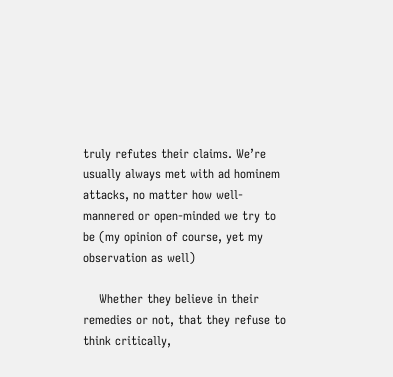truly refutes their claims. We’re usually always met with ad hominem attacks, no matter how well-mannered or open-minded we try to be (my opinion of course, yet my observation as well)

    Whether they believe in their remedies or not, that they refuse to think critically,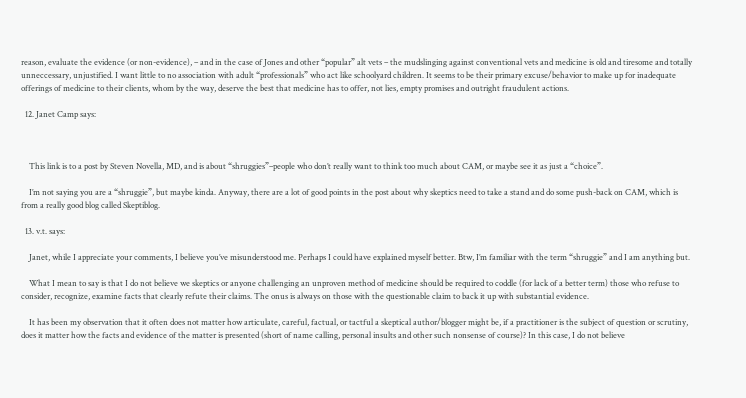reason, evaluate the evidence (or non-evidence), – and in the case of Jones and other “popular” alt vets – the mudslinging against conventional vets and medicine is old and tiresome and totally unneccessary, unjustified. I want little to no association with adult “professionals” who act like schoolyard children. It seems to be their primary excuse/behavior to make up for inadequate offerings of medicine to their clients, whom by the way, deserve the best that medicine has to offer, not lies, empty promises and outright fraudulent actions.

  12. Janet Camp says:



    This link is to a post by Steven Novella, MD, and is about “shruggies”–people who don’t really want to think too much about CAM, or maybe see it as just a “choice”.

    I’m not saying you are a “shruggie”, but maybe kinda. Anyway, there are a lot of good points in the post about why skeptics need to take a stand and do some push-back on CAM, which is from a really good blog called Skeptiblog.

  13. v.t. says:

    Janet, while I appreciate your comments, I believe you’ve misunderstood me. Perhaps I could have explained myself better. Btw, I’m familiar with the term “shruggie” and I am anything but.

    What I mean to say is that I do not believe we skeptics or anyone challenging an unproven method of medicine should be required to coddle (for lack of a better term) those who refuse to consider, recognize, examine facts that clearly refute their claims. The onus is always on those with the questionable claim to back it up with substantial evidence.

    It has been my observation that it often does not matter how articulate, careful, factual, or tactful a skeptical author/blogger might be, if a practitioner is the subject of question or scrutiny, does it matter how the facts and evidence of the matter is presented (short of name calling, personal insults and other such nonsense of course)? In this case, I do not believe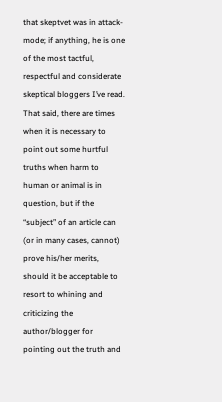that skeptvet was in attack-mode; if anything, he is one of the most tactful, respectful and considerate skeptical bloggers I’ve read. That said, there are times when it is necessary to point out some hurtful truths when harm to human or animal is in question, but if the “subject” of an article can (or in many cases, cannot) prove his/her merits, should it be acceptable to resort to whining and criticizing the author/blogger for pointing out the truth and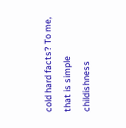cold hard facts? To me, that is simple childishness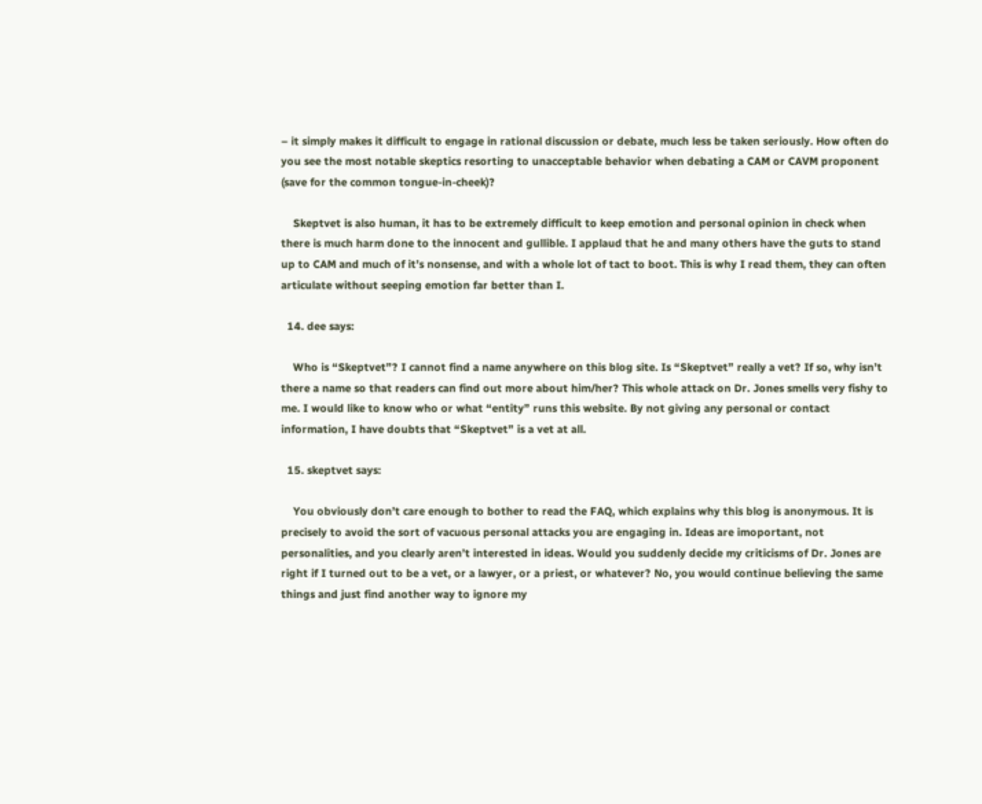– it simply makes it difficult to engage in rational discussion or debate, much less be taken seriously. How often do you see the most notable skeptics resorting to unacceptable behavior when debating a CAM or CAVM proponent (save for the common tongue-in-cheek)?

    Skeptvet is also human, it has to be extremely difficult to keep emotion and personal opinion in check when there is much harm done to the innocent and gullible. I applaud that he and many others have the guts to stand up to CAM and much of it’s nonsense, and with a whole lot of tact to boot. This is why I read them, they can often articulate without seeping emotion far better than I.

  14. dee says:

    Who is “Skeptvet”? I cannot find a name anywhere on this blog site. Is “Skeptvet” really a vet? If so, why isn’t there a name so that readers can find out more about him/her? This whole attack on Dr. Jones smells very fishy to me. I would like to know who or what “entity” runs this website. By not giving any personal or contact information, I have doubts that “Skeptvet” is a vet at all.

  15. skeptvet says:

    You obviously don’t care enough to bother to read the FAQ, which explains why this blog is anonymous. It is precisely to avoid the sort of vacuous personal attacks you are engaging in. Ideas are imoportant, not personalities, and you clearly aren’t interested in ideas. Would you suddenly decide my criticisms of Dr. Jones are right if I turned out to be a vet, or a lawyer, or a priest, or whatever? No, you would continue believing the same things and just find another way to ignore my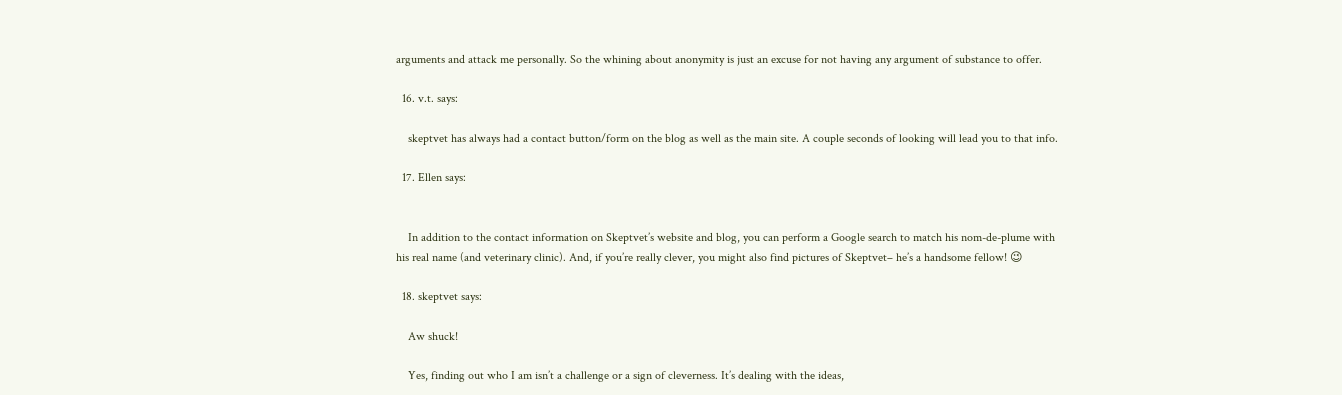arguments and attack me personally. So the whining about anonymity is just an excuse for not having any argument of substance to offer.

  16. v.t. says:

    skeptvet has always had a contact button/form on the blog as well as the main site. A couple seconds of looking will lead you to that info.

  17. Ellen says:


    In addition to the contact information on Skeptvet’s website and blog, you can perform a Google search to match his nom-de-plume with his real name (and veterinary clinic). And, if you’re really clever, you might also find pictures of Skeptvet– he’s a handsome fellow! 😉

  18. skeptvet says:

    Aw shuck!

    Yes, finding out who I am isn’t a challenge or a sign of cleverness. It’s dealing with the ideas,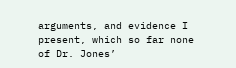arguments, and evidence I present, which so far none of Dr. Jones’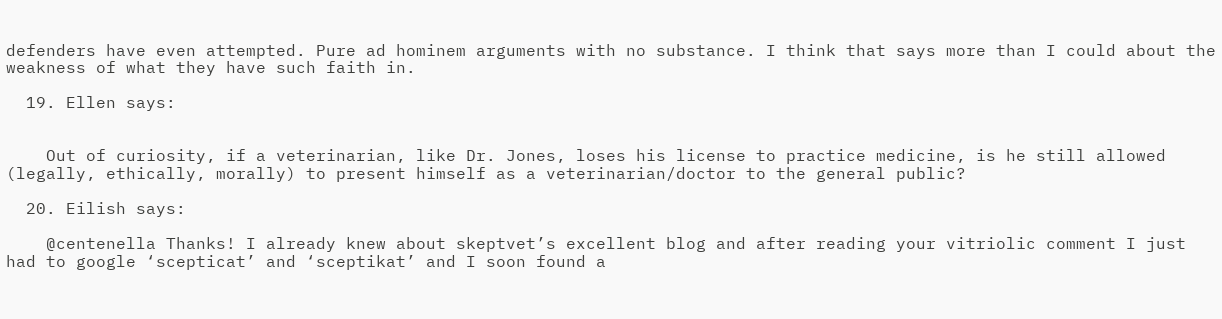defenders have even attempted. Pure ad hominem arguments with no substance. I think that says more than I could about the weakness of what they have such faith in.

  19. Ellen says:


    Out of curiosity, if a veterinarian, like Dr. Jones, loses his license to practice medicine, is he still allowed (legally, ethically, morally) to present himself as a veterinarian/doctor to the general public?

  20. Eilish says:

    @centenella Thanks! I already knew about skeptvet’s excellent blog and after reading your vitriolic comment I just had to google ‘scepticat’ and ‘sceptikat’ and I soon found a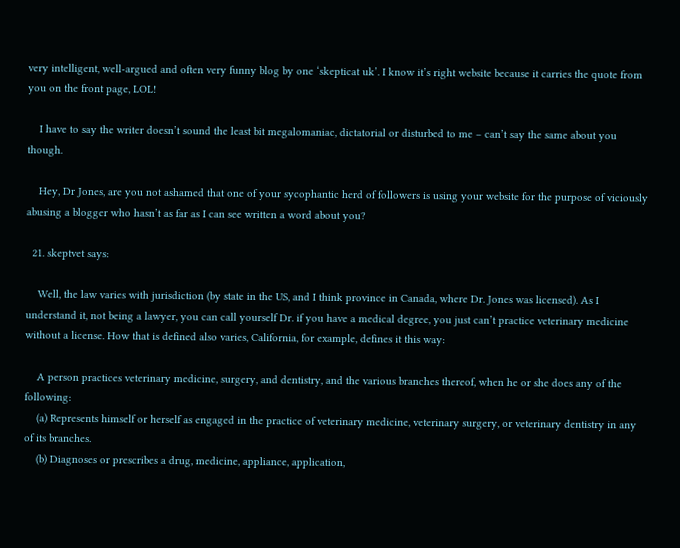very intelligent, well-argued and often very funny blog by one ‘skepticat uk’. I know it’s right website because it carries the quote from you on the front page, LOL!

    I have to say the writer doesn’t sound the least bit megalomaniac, dictatorial or disturbed to me – can’t say the same about you though.

    Hey, Dr Jones, are you not ashamed that one of your sycophantic herd of followers is using your website for the purpose of viciously abusing a blogger who hasn’t as far as I can see written a word about you?

  21. skeptvet says:

    Well, the law varies with jurisdiction (by state in the US, and I think province in Canada, where Dr. Jones was licensed). As I understand it, not being a lawyer, you can call yourself Dr. if you have a medical degree, you just can’t practice veterinary medicine without a license. How that is defined also varies, California, for example, defines it this way:

    A person practices veterinary medicine, surgery, and dentistry, and the various branches thereof, when he or she does any of the following:
    (a) Represents himself or herself as engaged in the practice of veterinary medicine, veterinary surgery, or veterinary dentistry in any of its branches.
    (b) Diagnoses or prescribes a drug, medicine, appliance, application,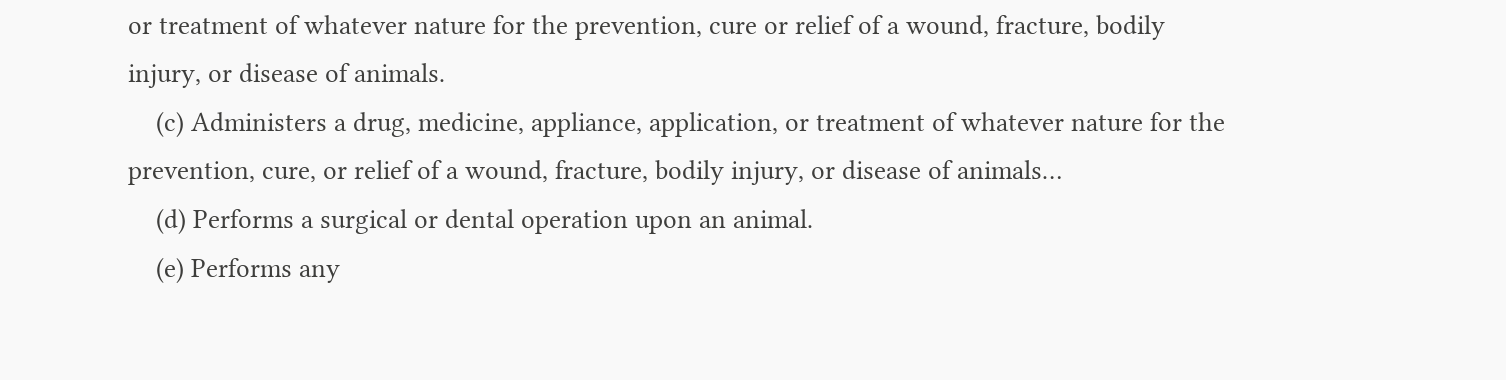or treatment of whatever nature for the prevention, cure or relief of a wound, fracture, bodily injury, or disease of animals.
    (c) Administers a drug, medicine, appliance, application, or treatment of whatever nature for the prevention, cure, or relief of a wound, fracture, bodily injury, or disease of animals…
    (d) Performs a surgical or dental operation upon an animal.
    (e) Performs any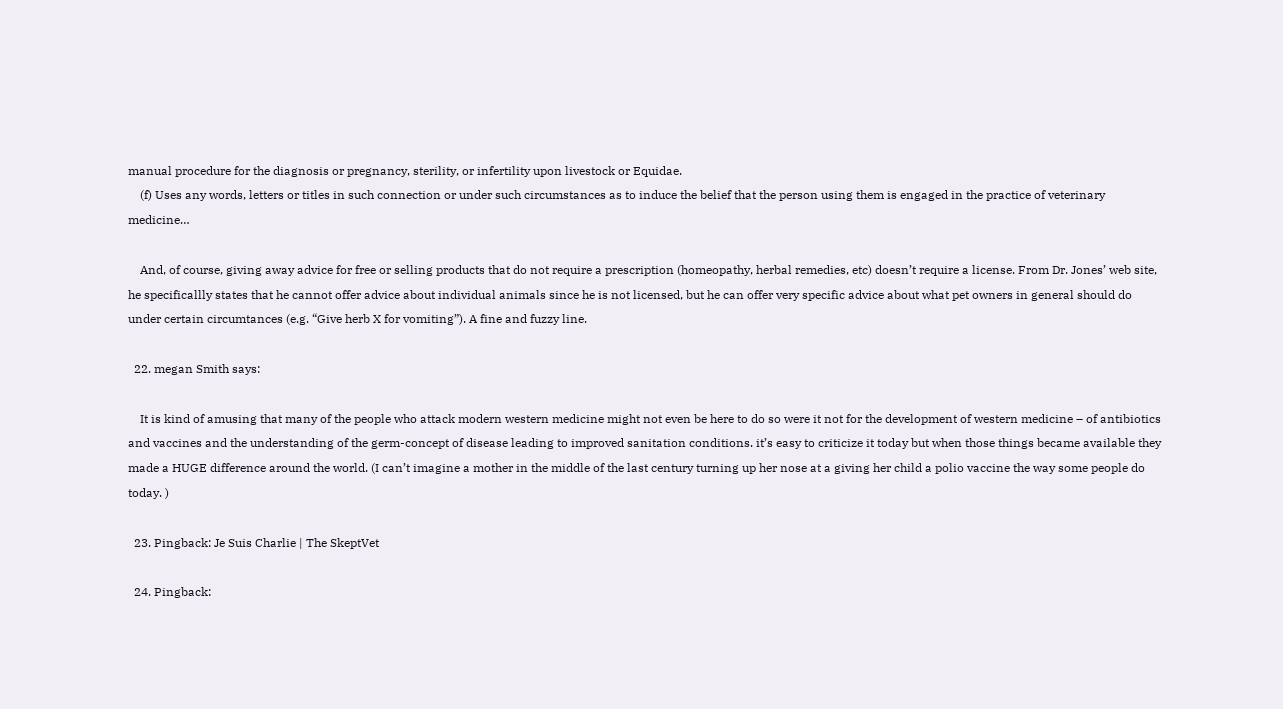manual procedure for the diagnosis or pregnancy, sterility, or infertility upon livestock or Equidae.
    (f) Uses any words, letters or titles in such connection or under such circumstances as to induce the belief that the person using them is engaged in the practice of veterinary medicine…

    And, of course, giving away advice for free or selling products that do not require a prescription (homeopathy, herbal remedies, etc) doesn’t require a license. From Dr. Jones’ web site, he specificallly states that he cannot offer advice about individual animals since he is not licensed, but he can offer very specific advice about what pet owners in general should do under certain circumtances (e.g. “Give herb X for vomiting”). A fine and fuzzy line.

  22. megan Smith says:

    It is kind of amusing that many of the people who attack modern western medicine might not even be here to do so were it not for the development of western medicine – of antibiotics and vaccines and the understanding of the germ-concept of disease leading to improved sanitation conditions. it’s easy to criticize it today but when those things became available they made a HUGE difference around the world. (I can’t imagine a mother in the middle of the last century turning up her nose at a giving her child a polio vaccine the way some people do today. )

  23. Pingback: Je Suis Charlie | The SkeptVet

  24. Pingback: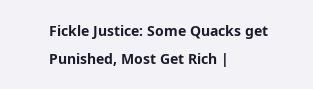Fickle Justice: Some Quacks get Punished, Most Get Rich |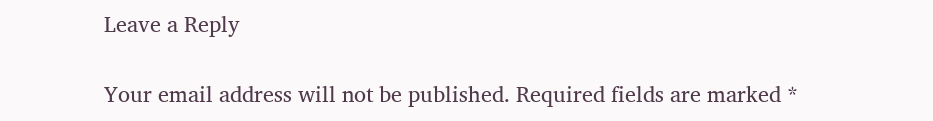Leave a Reply

Your email address will not be published. Required fields are marked *